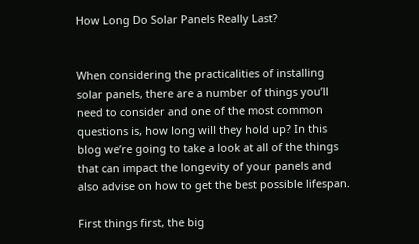How Long Do Solar Panels Really Last?


When considering the practicalities of installing solar panels, there are a number of things you’ll need to consider and one of the most common questions is, how long will they hold up? In this blog we’re going to take a look at all of the things that can impact the longevity of your panels and also advise on how to get the best possible lifespan.

First things first, the big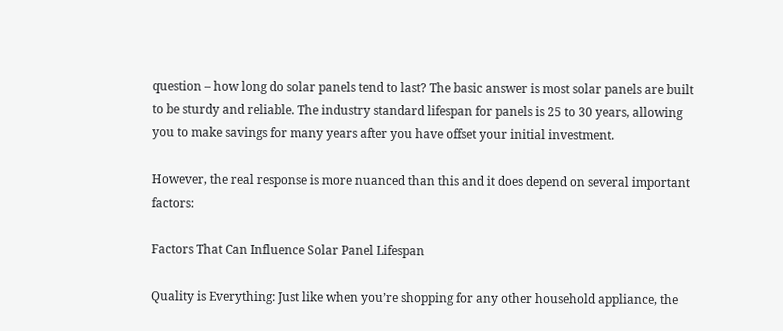question – how long do solar panels tend to last? The basic answer is most solar panels are built to be sturdy and reliable. The industry standard lifespan for panels is 25 to 30 years, allowing you to make savings for many years after you have offset your initial investment.

However, the real response is more nuanced than this and it does depend on several important factors:

Factors That Can Influence Solar Panel Lifespan

Quality is Everything: Just like when you’re shopping for any other household appliance, the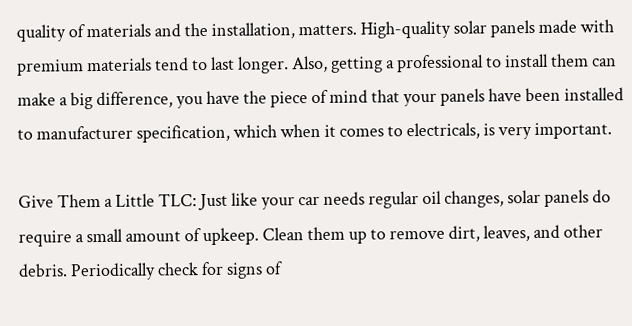quality of materials and the installation, matters. High-quality solar panels made with premium materials tend to last longer. Also, getting a professional to install them can make a big difference, you have the piece of mind that your panels have been installed to manufacturer specification, which when it comes to electricals, is very important.

Give Them a Little TLC: Just like your car needs regular oil changes, solar panels do require a small amount of upkeep. Clean them up to remove dirt, leaves, and other debris. Periodically check for signs of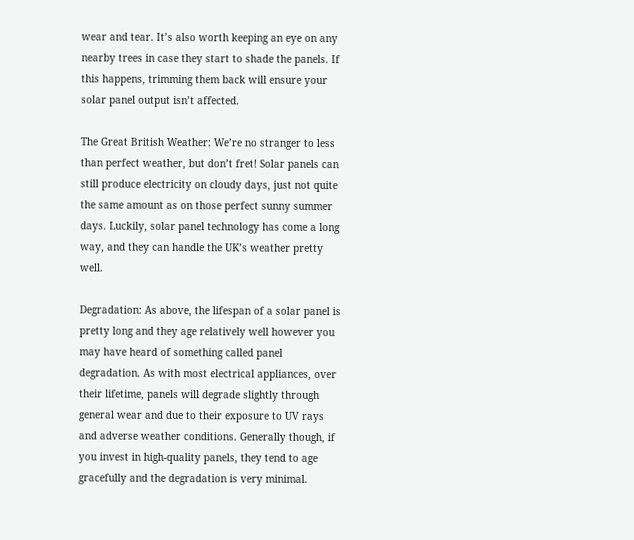wear and tear. It’s also worth keeping an eye on any nearby trees in case they start to shade the panels. If this happens, trimming them back will ensure your solar panel output isn’t affected.

The Great British Weather: We’re no stranger to less than perfect weather, but don’t fret! Solar panels can still produce electricity on cloudy days, just not quite the same amount as on those perfect sunny summer days. Luckily, solar panel technology has come a long way, and they can handle the UK’s weather pretty well.

Degradation: As above, the lifespan of a solar panel is pretty long and they age relatively well however you may have heard of something called panel degradation. As with most electrical appliances, over their lifetime, panels will degrade slightly through general wear and due to their exposure to UV rays and adverse weather conditions. Generally though, if you invest in high-quality panels, they tend to age gracefully and the degradation is very minimal.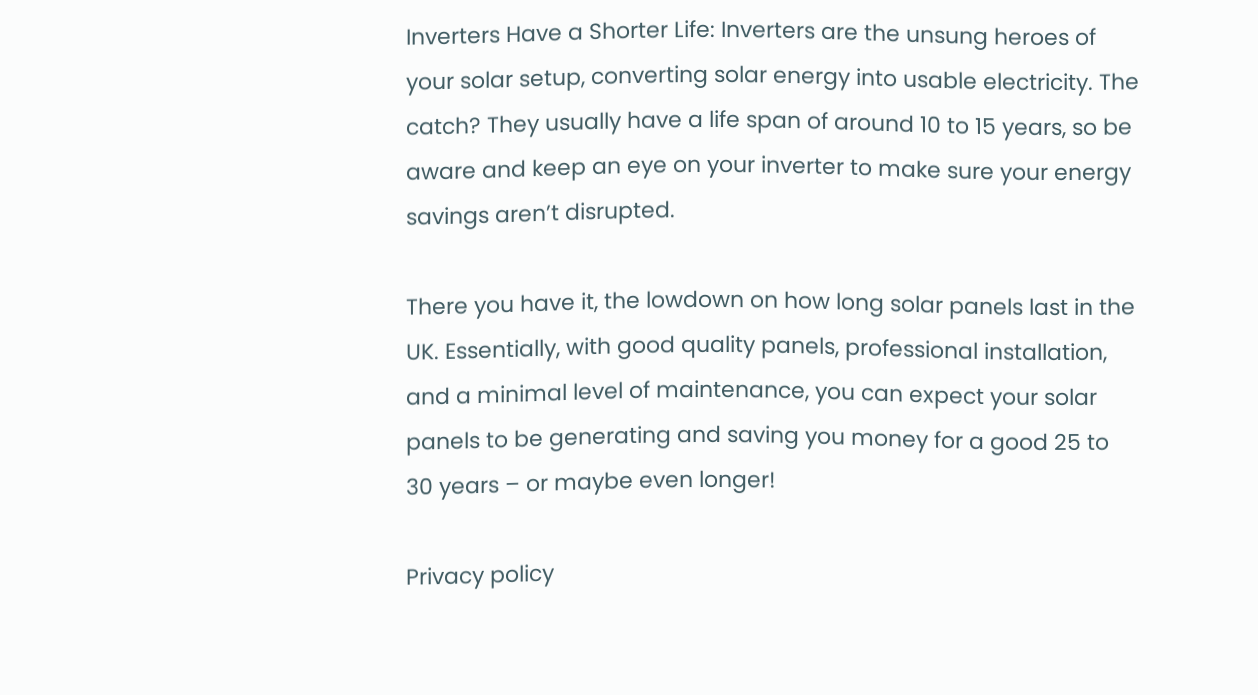Inverters Have a Shorter Life: Inverters are the unsung heroes of your solar setup, converting solar energy into usable electricity. The catch? They usually have a life span of around 10 to 15 years, so be aware and keep an eye on your inverter to make sure your energy savings aren’t disrupted.

There you have it, the lowdown on how long solar panels last in the UK. Essentially, with good quality panels, professional installation, and a minimal level of maintenance, you can expect your solar panels to be generating and saving you money for a good 25 to 30 years – or maybe even longer!

Privacy policy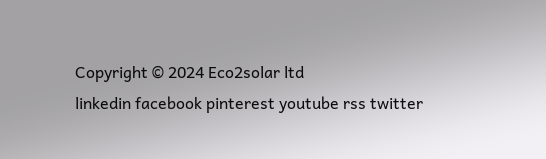Copyright © 2024 Eco2solar ltd
linkedin facebook pinterest youtube rss twitter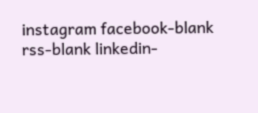instagram facebook-blank rss-blank linkedin-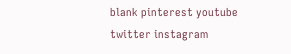blank pinterest youtube twitter instagram